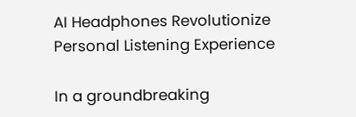AI Headphones Revolutionize Personal Listening Experience

In a groundbreaking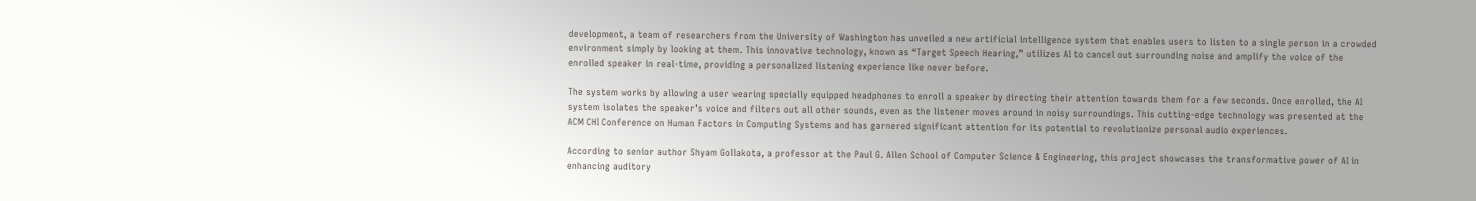development, a team of researchers from the University of Washington has unveiled a new artificial intelligence system that enables users to listen to a single person in a crowded environment simply by looking at them. This innovative technology, known as “Target Speech Hearing,” utilizes AI to cancel out surrounding noise and amplify the voice of the enrolled speaker in real-time, providing a personalized listening experience like never before.

The system works by allowing a user wearing specially equipped headphones to enroll a speaker by directing their attention towards them for a few seconds. Once enrolled, the AI system isolates the speaker’s voice and filters out all other sounds, even as the listener moves around in noisy surroundings. This cutting-edge technology was presented at the ACM CHI Conference on Human Factors in Computing Systems and has garnered significant attention for its potential to revolutionize personal audio experiences.

According to senior author Shyam Gollakota, a professor at the Paul G. Allen School of Computer Science & Engineering, this project showcases the transformative power of AI in enhancing auditory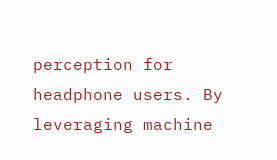perception for headphone users. By leveraging machine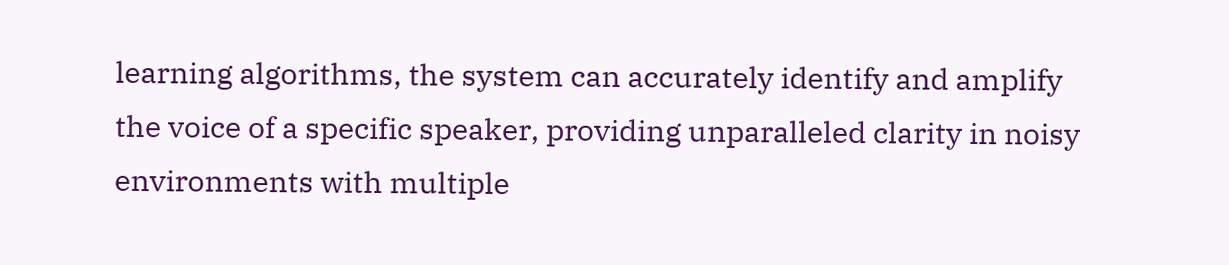learning algorithms, the system can accurately identify and amplify the voice of a specific speaker, providing unparalleled clarity in noisy environments with multiple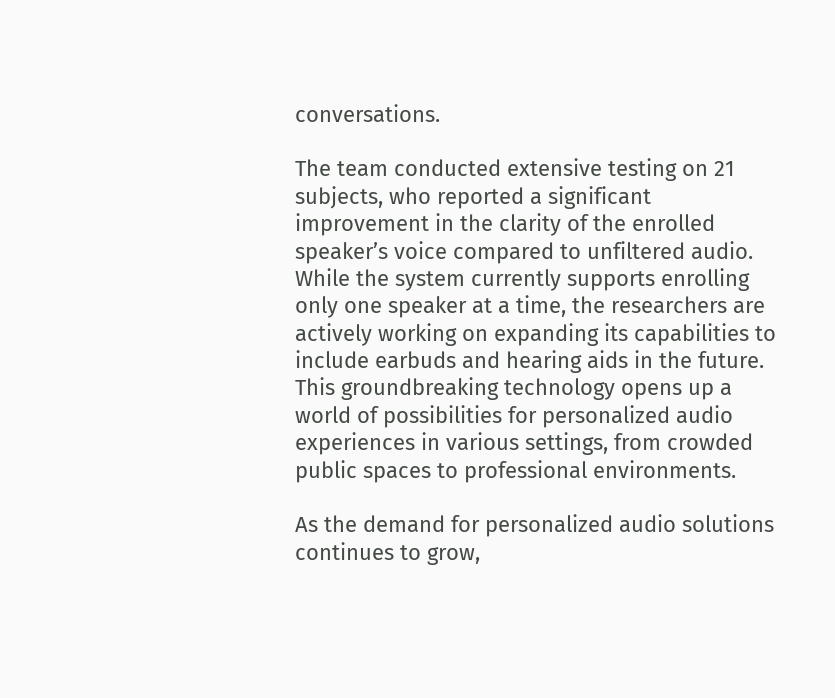conversations.

The team conducted extensive testing on 21 subjects, who reported a significant improvement in the clarity of the enrolled speaker’s voice compared to unfiltered audio. While the system currently supports enrolling only one speaker at a time, the researchers are actively working on expanding its capabilities to include earbuds and hearing aids in the future. This groundbreaking technology opens up a world of possibilities for personalized audio experiences in various settings, from crowded public spaces to professional environments.

As the demand for personalized audio solutions continues to grow,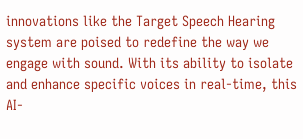innovations like the Target Speech Hearing system are poised to redefine the way we engage with sound. With its ability to isolate and enhance specific voices in real-time, this AI-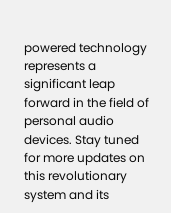powered technology represents a significant leap forward in the field of personal audio devices. Stay tuned for more updates on this revolutionary system and its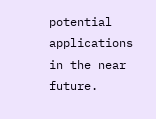potential applications in the near future.